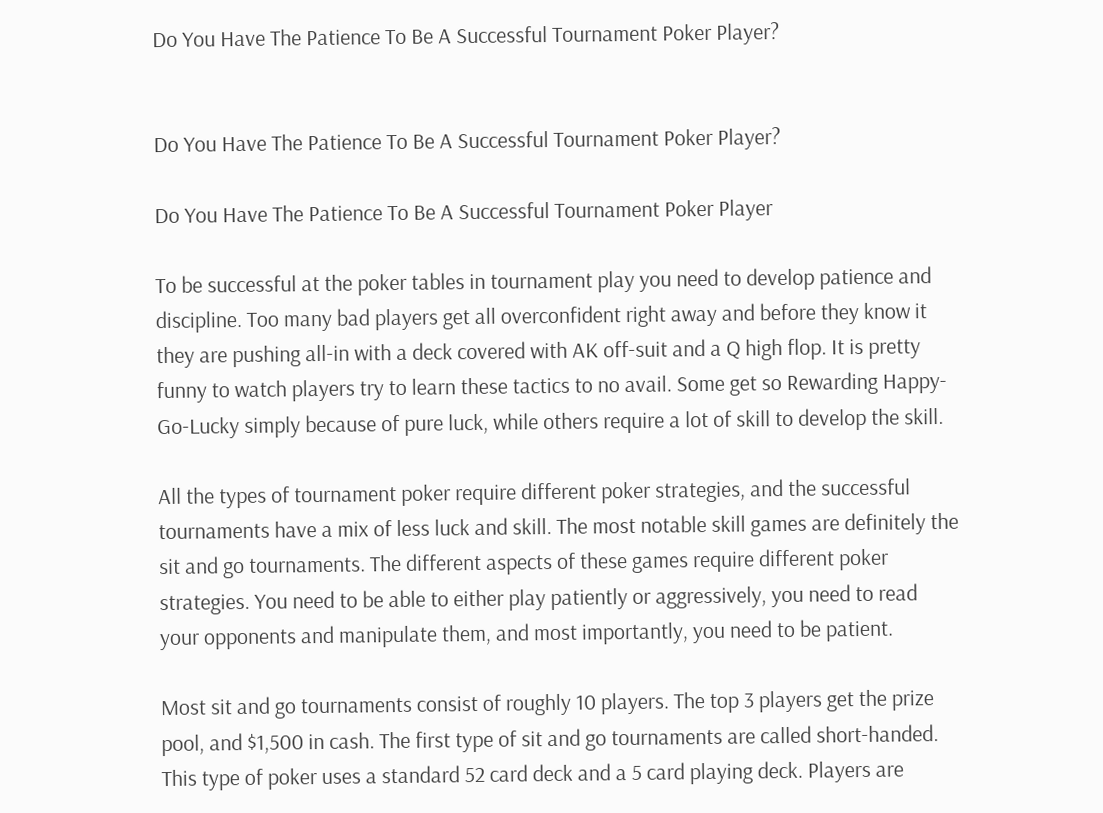Do You Have The Patience To Be A Successful Tournament Poker Player?


Do You Have The Patience To Be A Successful Tournament Poker Player?

Do You Have The Patience To Be A Successful Tournament Poker Player

To be successful at the poker tables in tournament play you need to develop patience and discipline. Too many bad players get all overconfident right away and before they know it they are pushing all-in with a deck covered with AK off-suit and a Q high flop. It is pretty funny to watch players try to learn these tactics to no avail. Some get so Rewarding Happy-Go-Lucky simply because of pure luck, while others require a lot of skill to develop the skill.

All the types of tournament poker require different poker strategies, and the successful tournaments have a mix of less luck and skill. The most notable skill games are definitely the sit and go tournaments. The different aspects of these games require different poker strategies. You need to be able to either play patiently or aggressively, you need to read your opponents and manipulate them, and most importantly, you need to be patient.

Most sit and go tournaments consist of roughly 10 players. The top 3 players get the prize pool, and $1,500 in cash. The first type of sit and go tournaments are called short-handed. This type of poker uses a standard 52 card deck and a 5 card playing deck. Players are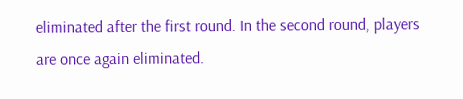eliminated after the first round. In the second round, players are once again eliminated.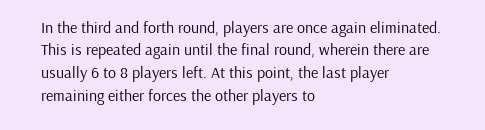In the third and forth round, players are once again eliminated. This is repeated again until the final round, wherein there are usually 6 to 8 players left. At this point, the last player remaining either forces the other players to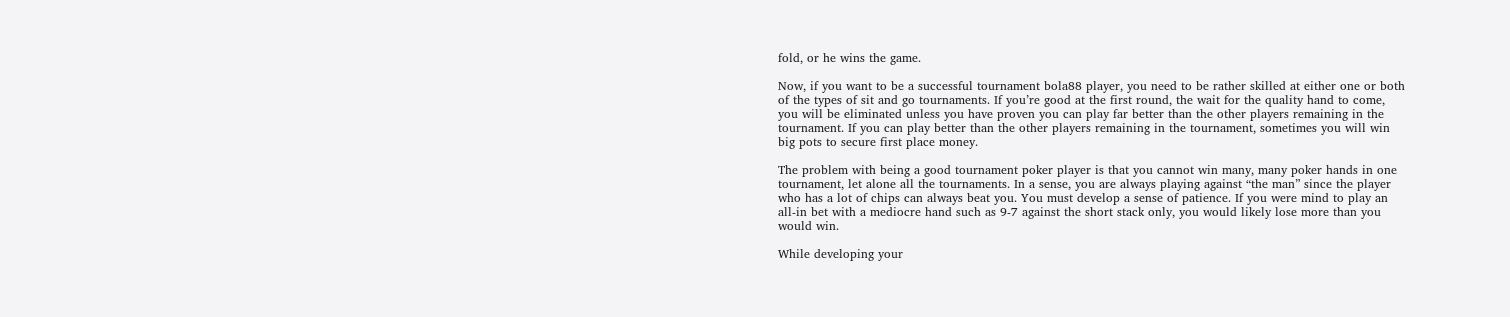fold, or he wins the game.

Now, if you want to be a successful tournament bola88 player, you need to be rather skilled at either one or both of the types of sit and go tournaments. If you’re good at the first round, the wait for the quality hand to come, you will be eliminated unless you have proven you can play far better than the other players remaining in the tournament. If you can play better than the other players remaining in the tournament, sometimes you will win big pots to secure first place money.

The problem with being a good tournament poker player is that you cannot win many, many poker hands in one tournament, let alone all the tournaments. In a sense, you are always playing against “the man” since the player who has a lot of chips can always beat you. You must develop a sense of patience. If you were mind to play an all-in bet with a mediocre hand such as 9-7 against the short stack only, you would likely lose more than you would win.

While developing your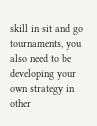skill in sit and go tournaments, you also need to be developing your own strategy in other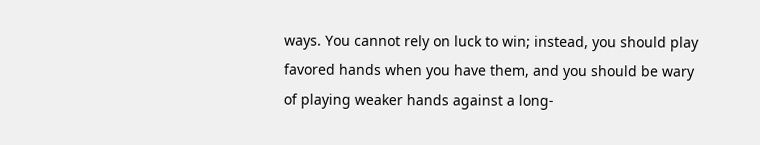ways. You cannot rely on luck to win; instead, you should play favored hands when you have them, and you should be wary of playing weaker hands against a long-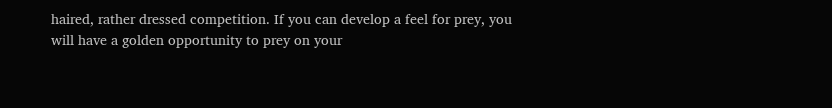haired, rather dressed competition. If you can develop a feel for prey, you will have a golden opportunity to prey on your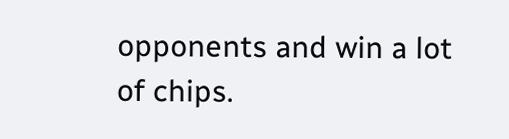opponents and win a lot of chips.